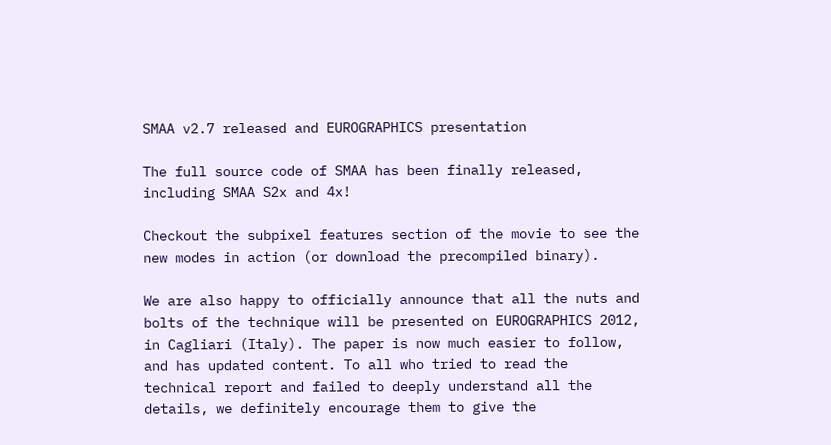SMAA v2.7 released and EUROGRAPHICS presentation

The full source code of SMAA has been finally released, including SMAA S2x and 4x!

Checkout the subpixel features section of the movie to see the new modes in action (or download the precompiled binary).

We are also happy to officially announce that all the nuts and bolts of the technique will be presented on EUROGRAPHICS 2012, in Cagliari (Italy). The paper is now much easier to follow, and has updated content. To all who tried to read the technical report and failed to deeply understand all the details, we definitely encourage them to give the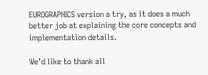EUROGRAPHICS version a try, as it does a much better job at explaining the core concepts and implementation details.

We’d like to thank all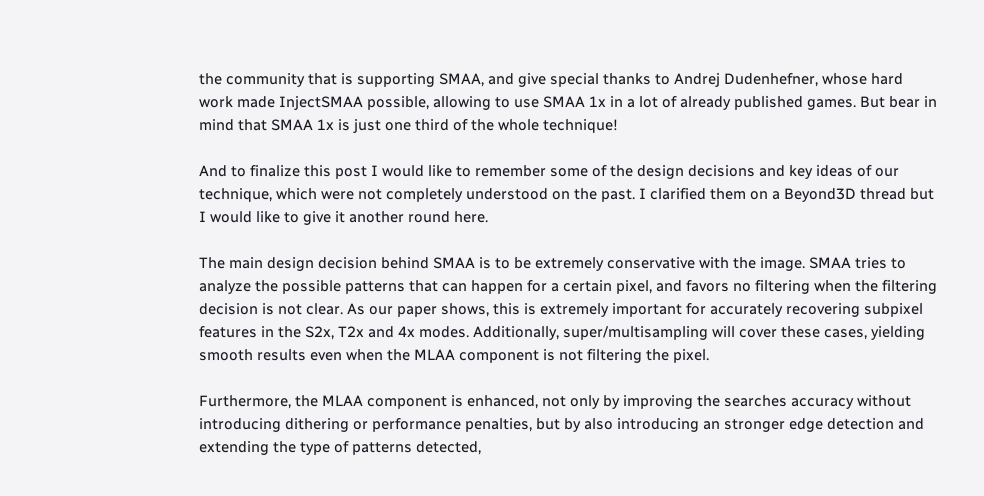the community that is supporting SMAA, and give special thanks to Andrej Dudenhefner, whose hard work made InjectSMAA possible, allowing to use SMAA 1x in a lot of already published games. But bear in mind that SMAA 1x is just one third of the whole technique!

And to finalize this post I would like to remember some of the design decisions and key ideas of our technique, which were not completely understood on the past. I clarified them on a Beyond3D thread but I would like to give it another round here.

The main design decision behind SMAA is to be extremely conservative with the image. SMAA tries to analyze the possible patterns that can happen for a certain pixel, and favors no filtering when the filtering decision is not clear. As our paper shows, this is extremely important for accurately recovering subpixel features in the S2x, T2x and 4x modes. Additionally, super/multisampling will cover these cases, yielding smooth results even when the MLAA component is not filtering the pixel.

Furthermore, the MLAA component is enhanced, not only by improving the searches accuracy without introducing dithering or performance penalties, but by also introducing an stronger edge detection and extending the type of patterns detected,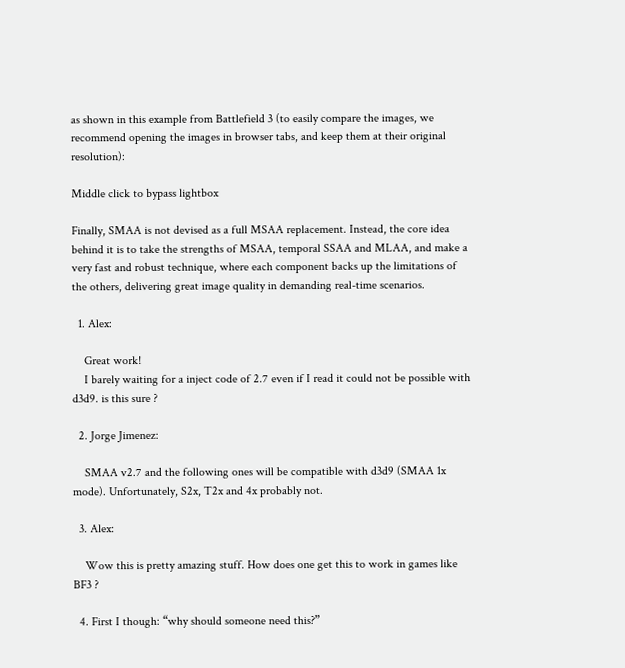as shown in this example from Battlefield 3 (to easily compare the images, we recommend opening the images in browser tabs, and keep them at their original resolution):

Middle click to bypass lightbox

Finally, SMAA is not devised as a full MSAA replacement. Instead, the core idea behind it is to take the strengths of MSAA, temporal SSAA and MLAA, and make a very fast and robust technique, where each component backs up the limitations of the others, delivering great image quality in demanding real-time scenarios.

  1. Alex:

    Great work!
    I barely waiting for a inject code of 2.7 even if I read it could not be possible with d3d9. is this sure ?

  2. Jorge Jimenez:

    SMAA v2.7 and the following ones will be compatible with d3d9 (SMAA 1x mode). Unfortunately, S2x, T2x and 4x probably not.

  3. Alex:

    Wow this is pretty amazing stuff. How does one get this to work in games like BF3 ?

  4. First I though: “why should someone need this?”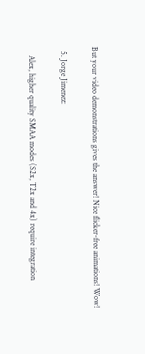But your video demonstrations gives the answer! Nice flicker-free animations! Wow!

  5. Jorge Jimenez:

    Alex, higher quality SMAA modes (S2x, T2x and 4x) require integration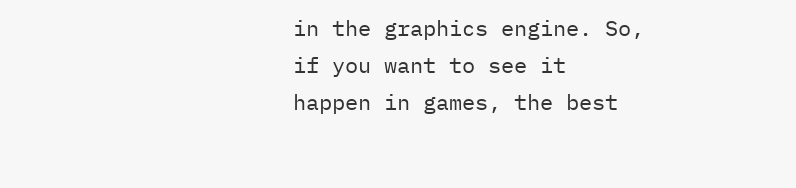in the graphics engine. So, if you want to see it happen in games, the best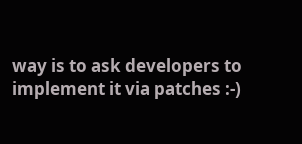way is to ask developers to implement it via patches :-)